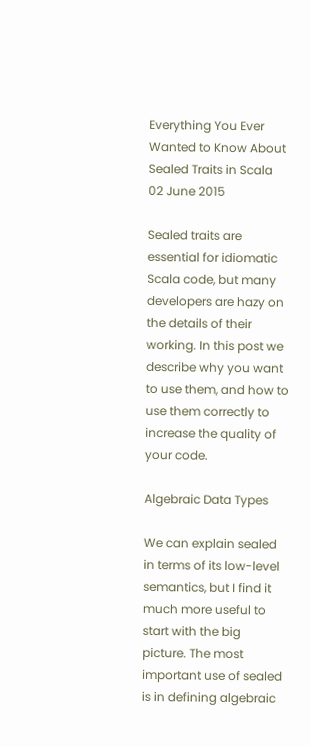Everything You Ever Wanted to Know About Sealed Traits in Scala
02 June 2015

Sealed traits are essential for idiomatic Scala code, but many developers are hazy on the details of their working. In this post we describe why you want to use them, and how to use them correctly to increase the quality of your code.

Algebraic Data Types

We can explain sealed in terms of its low-level semantics, but I find it much more useful to start with the big picture. The most important use of sealed is in defining algebraic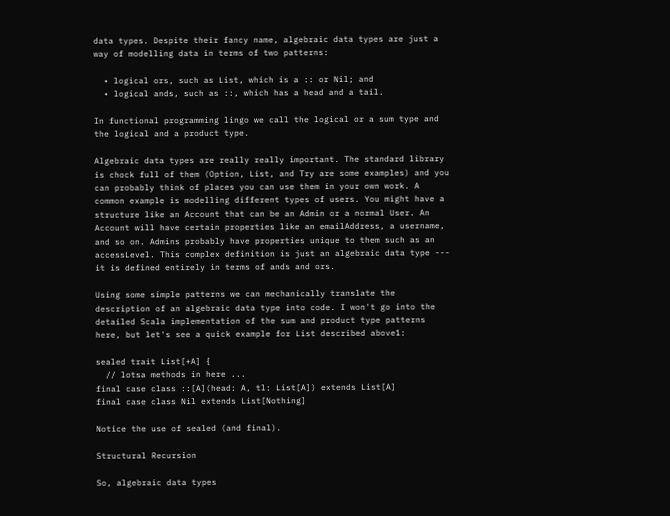data types. Despite their fancy name, algebraic data types are just a way of modelling data in terms of two patterns:

  • logical ors, such as List, which is a :: or Nil; and
  • logical ands, such as ::, which has a head and a tail.

In functional programming lingo we call the logical or a sum type and the logical and a product type.

Algebraic data types are really really important. The standard library is chock full of them (Option, List, and Try are some examples) and you can probably think of places you can use them in your own work. A common example is modelling different types of users. You might have a structure like an Account that can be an Admin or a normal User. An Account will have certain properties like an emailAddress, a username, and so on. Admins probably have properties unique to them such as an accessLevel. This complex definition is just an algebraic data type --- it is defined entirely in terms of ands and ors.

Using some simple patterns we can mechanically translate the description of an algebraic data type into code. I won't go into the detailed Scala implementation of the sum and product type patterns here, but let's see a quick example for List described above1:

sealed trait List[+A] {
  // lotsa methods in here ...
final case class ::[A](head: A, tl: List[A]) extends List[A]
final case class Nil extends List[Nothing]

Notice the use of sealed (and final).

Structural Recursion

So, algebraic data types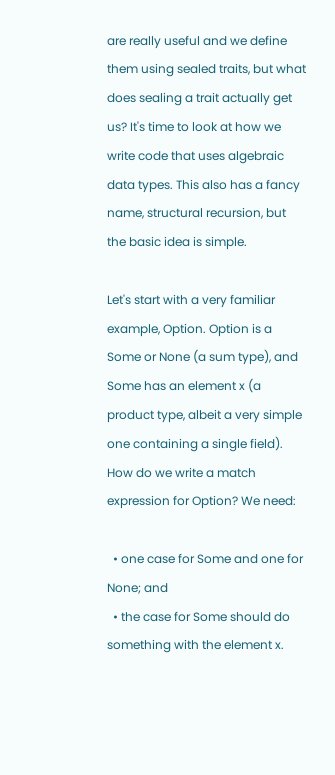are really useful and we define them using sealed traits, but what does sealing a trait actually get us? It's time to look at how we write code that uses algebraic data types. This also has a fancy name, structural recursion, but the basic idea is simple.

Let's start with a very familiar example, Option. Option is a Some or None (a sum type), and Some has an element x (a product type, albeit a very simple one containing a single field). How do we write a match expression for Option? We need:

  • one case for Some and one for None; and
  • the case for Some should do something with the element x.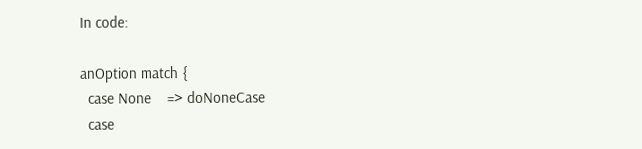In code:

anOption match {
  case None    => doNoneCase
  case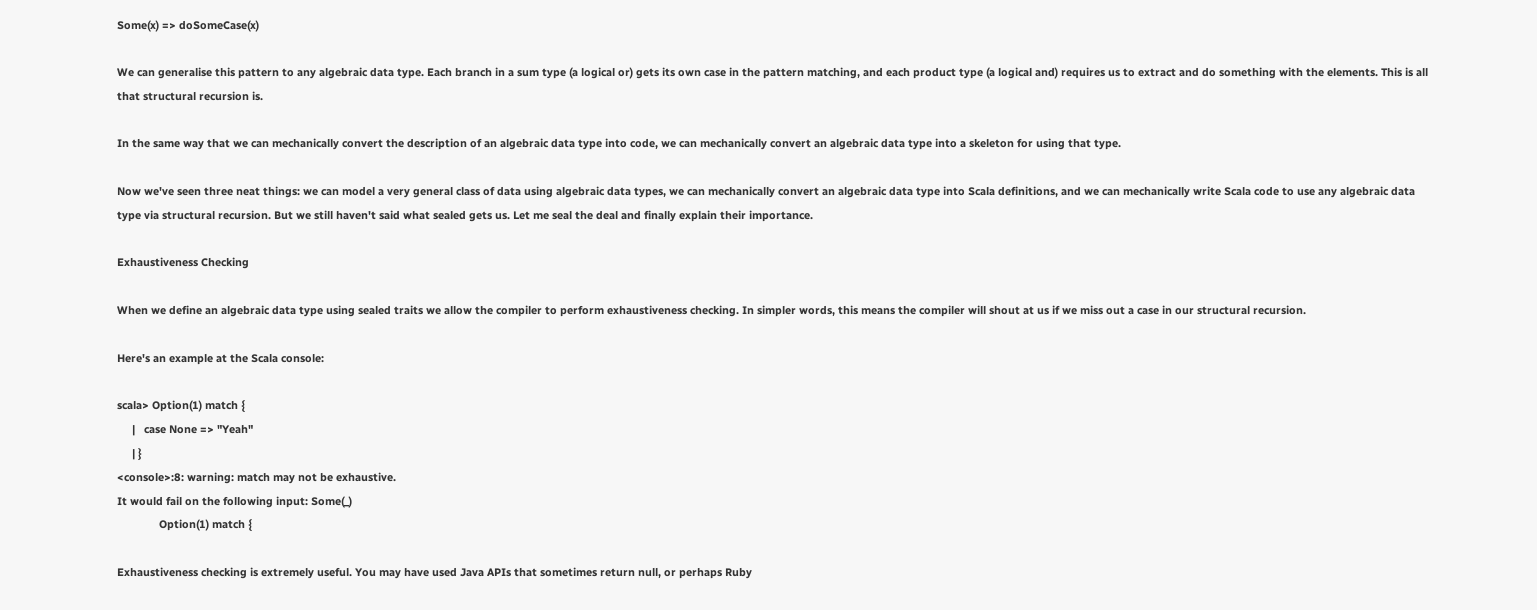Some(x) => doSomeCase(x)

We can generalise this pattern to any algebraic data type. Each branch in a sum type (a logical or) gets its own case in the pattern matching, and each product type (a logical and) requires us to extract and do something with the elements. This is all that structural recursion is.

In the same way that we can mechanically convert the description of an algebraic data type into code, we can mechanically convert an algebraic data type into a skeleton for using that type.

Now we've seen three neat things: we can model a very general class of data using algebraic data types, we can mechanically convert an algebraic data type into Scala definitions, and we can mechanically write Scala code to use any algebraic data type via structural recursion. But we still haven't said what sealed gets us. Let me seal the deal and finally explain their importance.

Exhaustiveness Checking

When we define an algebraic data type using sealed traits we allow the compiler to perform exhaustiveness checking. In simpler words, this means the compiler will shout at us if we miss out a case in our structural recursion.

Here's an example at the Scala console:

scala> Option(1) match {
     |   case None => "Yeah"
     | }
<console>:8: warning: match may not be exhaustive.
It would fail on the following input: Some(_)
              Option(1) match {

Exhaustiveness checking is extremely useful. You may have used Java APIs that sometimes return null, or perhaps Ruby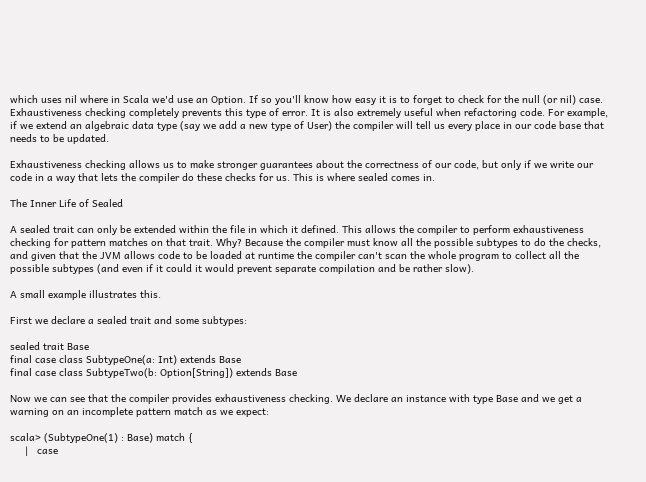which uses nil where in Scala we'd use an Option. If so you'll know how easy it is to forget to check for the null (or nil) case. Exhaustiveness checking completely prevents this type of error. It is also extremely useful when refactoring code. For example, if we extend an algebraic data type (say we add a new type of User) the compiler will tell us every place in our code base that needs to be updated.

Exhaustiveness checking allows us to make stronger guarantees about the correctness of our code, but only if we write our code in a way that lets the compiler do these checks for us. This is where sealed comes in.

The Inner Life of Sealed

A sealed trait can only be extended within the file in which it defined. This allows the compiler to perform exhaustiveness checking for pattern matches on that trait. Why? Because the compiler must know all the possible subtypes to do the checks, and given that the JVM allows code to be loaded at runtime the compiler can't scan the whole program to collect all the possible subtypes (and even if it could it would prevent separate compilation and be rather slow).

A small example illustrates this.

First we declare a sealed trait and some subtypes:

sealed trait Base
final case class SubtypeOne(a: Int) extends Base
final case class SubtypeTwo(b: Option[String]) extends Base

Now we can see that the compiler provides exhaustiveness checking. We declare an instance with type Base and we get a warning on an incomplete pattern match as we expect:

scala> (SubtypeOne(1) : Base) match {
     |   case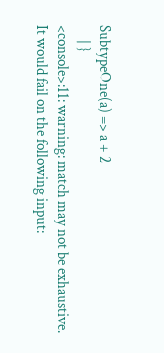SubtypeOne(a) => a + 2
     | }
<console>:11: warning: match may not be exhaustive.
It would fail on the following input: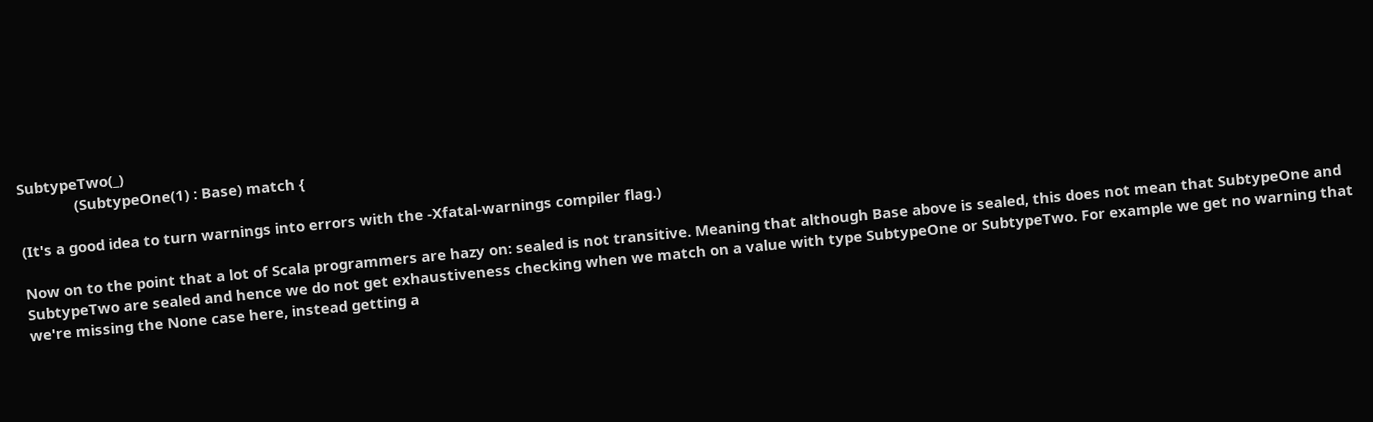SubtypeTwo(_)
              (SubtypeOne(1) : Base) match {

(It's a good idea to turn warnings into errors with the -Xfatal-warnings compiler flag.)

Now on to the point that a lot of Scala programmers are hazy on: sealed is not transitive. Meaning that although Base above is sealed, this does not mean that SubtypeOne and SubtypeTwo are sealed and hence we do not get exhaustiveness checking when we match on a value with type SubtypeOne or SubtypeTwo. For example we get no warning that we're missing the None case here, instead getting a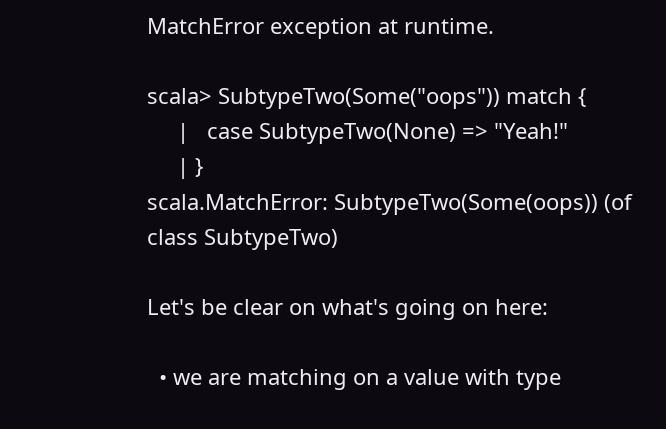MatchError exception at runtime.

scala> SubtypeTwo(Some("oops")) match {
     |   case SubtypeTwo(None) => "Yeah!"
     | }
scala.MatchError: SubtypeTwo(Some(oops)) (of class SubtypeTwo)

Let's be clear on what's going on here:

  • we are matching on a value with type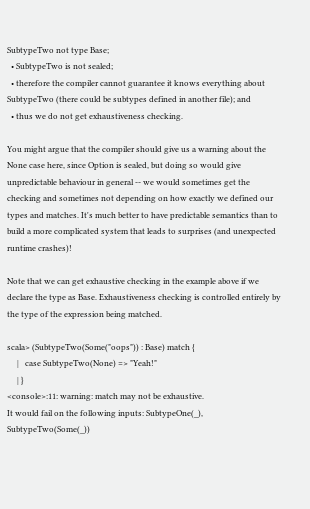SubtypeTwo not type Base;
  • SubtypeTwo is not sealed;
  • therefore the compiler cannot guarantee it knows everything about SubtypeTwo (there could be subtypes defined in another file); and
  • thus we do not get exhaustiveness checking.

You might argue that the compiler should give us a warning about the None case here, since Option is sealed, but doing so would give unpredictable behaviour in general -- we would sometimes get the checking and sometimes not depending on how exactly we defined our types and matches. It's much better to have predictable semantics than to build a more complicated system that leads to surprises (and unexpected runtime crashes)!

Note that we can get exhaustive checking in the example above if we declare the type as Base. Exhaustiveness checking is controlled entirely by the type of the expression being matched.

scala> (SubtypeTwo(Some("oops")) : Base) match {
     |   case SubtypeTwo(None) => "Yeah!"
     | }
<console>:11: warning: match may not be exhaustive.
It would fail on the following inputs: SubtypeOne(_), SubtypeTwo(Some(_))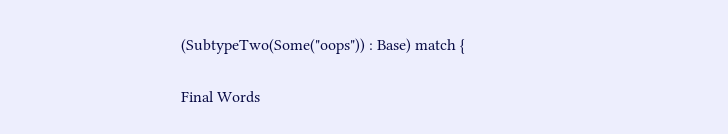(SubtypeTwo(Some("oops")) : Base) match {

Final Words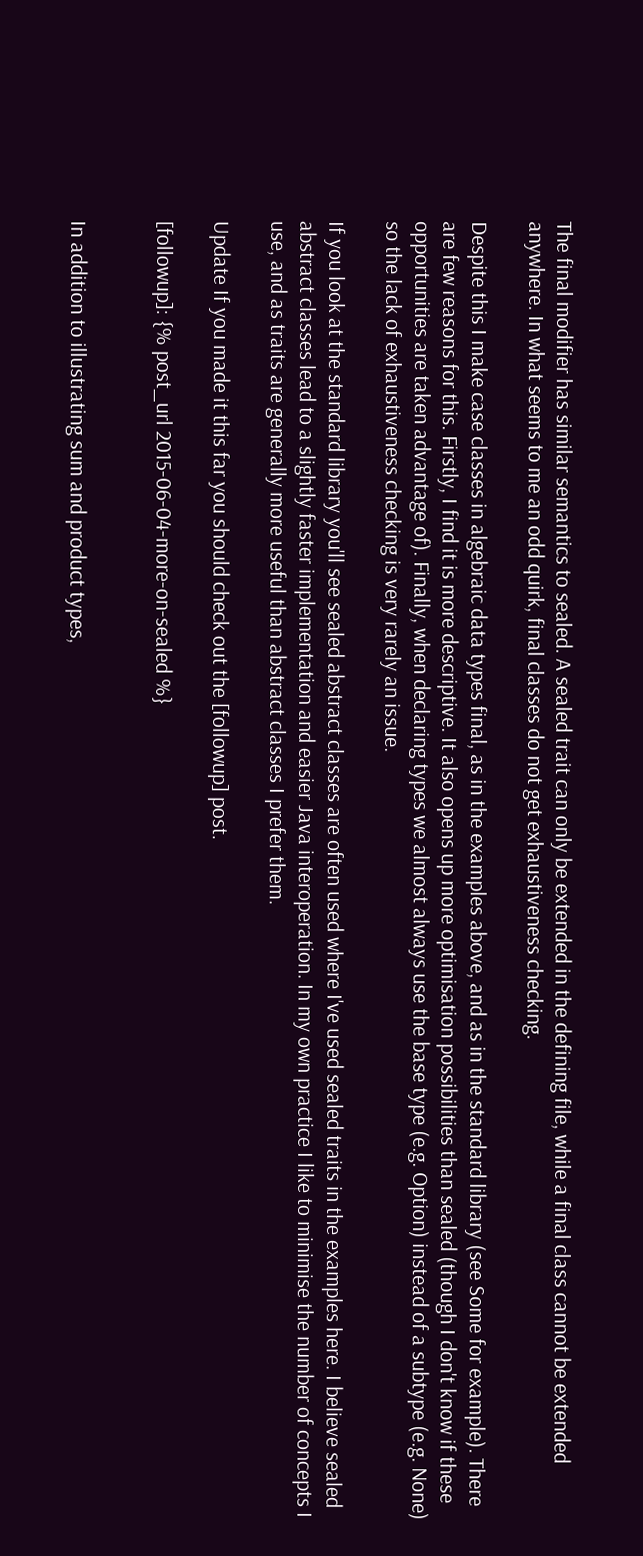The final modifier has similar semantics to sealed. A sealed trait can only be extended in the defining file, while a final class cannot be extended anywhere. In what seems to me an odd quirk, final classes do not get exhaustiveness checking.

Despite this I make case classes in algebraic data types final, as in the examples above, and as in the standard library (see Some for example). There are few reasons for this. Firstly, I find it is more descriptive. It also opens up more optimisation possibilities than sealed (though I don't know if these opportunities are taken advantage of). Finally, when declaring types we almost always use the base type (e.g. Option) instead of a subtype (e.g. None) so the lack of exhaustiveness checking is very rarely an issue.

If you look at the standard library you'll see sealed abstract classes are often used where I've used sealed traits in the examples here. I believe sealed abstract classes lead to a slightly faster implementation and easier Java interoperation. In my own practice I like to minimise the number of concepts I use, and as traits are generally more useful than abstract classes I prefer them.

Update If you made it this far you should check out the [followup] post.

[followup]: {% post_url 2015-06-04-more-on-sealed %}


In addition to illustrating sum and product types,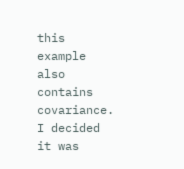this example also contains covariance. I decided it was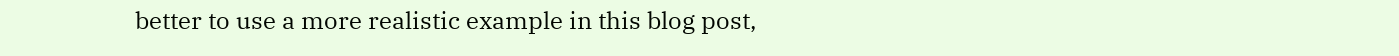better to use a more realistic example in this blog post,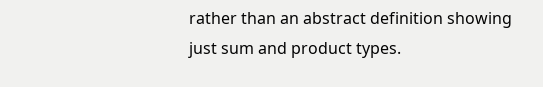rather than an abstract definition showing just sum and product types.